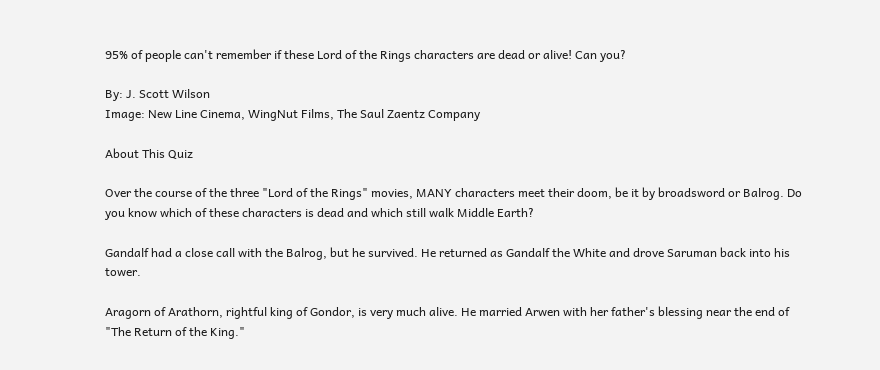95% of people can't remember if these Lord of the Rings characters are dead or alive! Can you?

By: J. Scott Wilson
Image: New Line Cinema, WingNut Films, The Saul Zaentz Company

About This Quiz

Over the course of the three "Lord of the Rings" movies, MANY characters meet their doom, be it by broadsword or Balrog. Do you know which of these characters is dead and which still walk Middle Earth?

Gandalf had a close call with the Balrog, but he survived. He returned as Gandalf the White and drove Saruman back into his tower.

Aragorn of Arathorn, rightful king of Gondor, is very much alive. He married Arwen with her father's blessing near the end of "The Return of the King."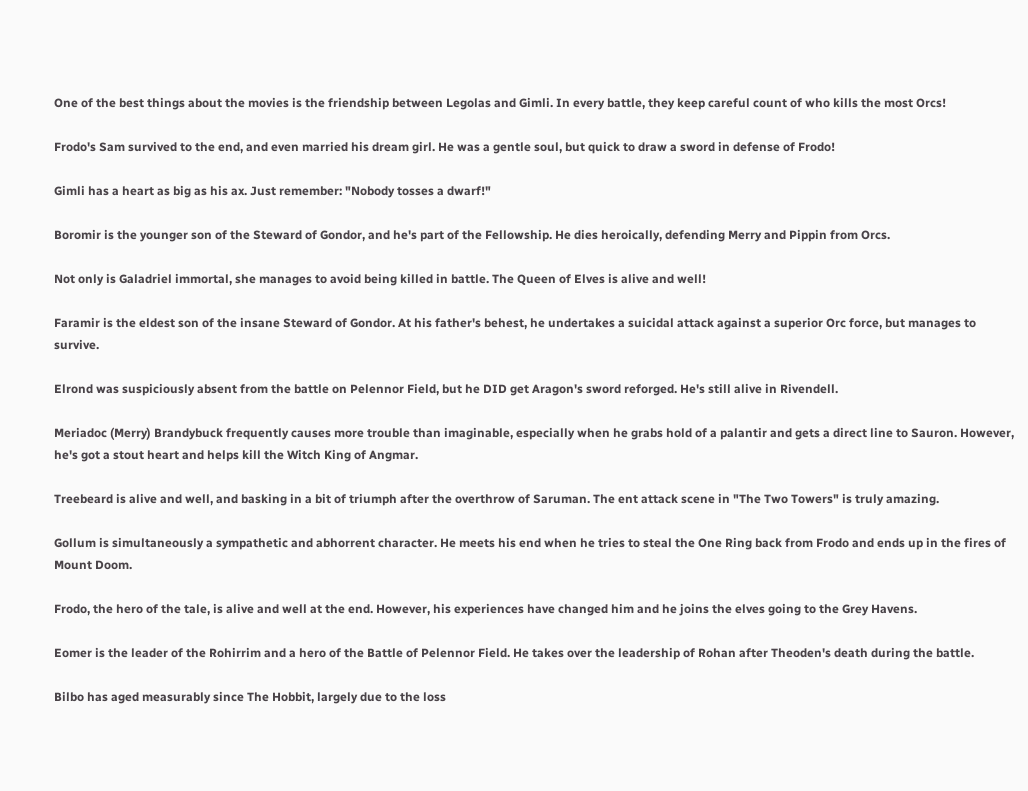One of the best things about the movies is the friendship between Legolas and Gimli. In every battle, they keep careful count of who kills the most Orcs!

Frodo's Sam survived to the end, and even married his dream girl. He was a gentle soul, but quick to draw a sword in defense of Frodo!

Gimli has a heart as big as his ax. Just remember: "Nobody tosses a dwarf!"

Boromir is the younger son of the Steward of Gondor, and he's part of the Fellowship. He dies heroically, defending Merry and Pippin from Orcs.

Not only is Galadriel immortal, she manages to avoid being killed in battle. The Queen of Elves is alive and well!

Faramir is the eldest son of the insane Steward of Gondor. At his father's behest, he undertakes a suicidal attack against a superior Orc force, but manages to survive.

Elrond was suspiciously absent from the battle on Pelennor Field, but he DID get Aragon's sword reforged. He's still alive in Rivendell.

Meriadoc (Merry) Brandybuck frequently causes more trouble than imaginable, especially when he grabs hold of a palantir and gets a direct line to Sauron. However, he's got a stout heart and helps kill the Witch King of Angmar.

Treebeard is alive and well, and basking in a bit of triumph after the overthrow of Saruman. The ent attack scene in "The Two Towers" is truly amazing.

Gollum is simultaneously a sympathetic and abhorrent character. He meets his end when he tries to steal the One Ring back from Frodo and ends up in the fires of Mount Doom.

Frodo, the hero of the tale, is alive and well at the end. However, his experiences have changed him and he joins the elves going to the Grey Havens.

Eomer is the leader of the Rohirrim and a hero of the Battle of Pelennor Field. He takes over the leadership of Rohan after Theoden's death during the battle.

Bilbo has aged measurably since The Hobbit, largely due to the loss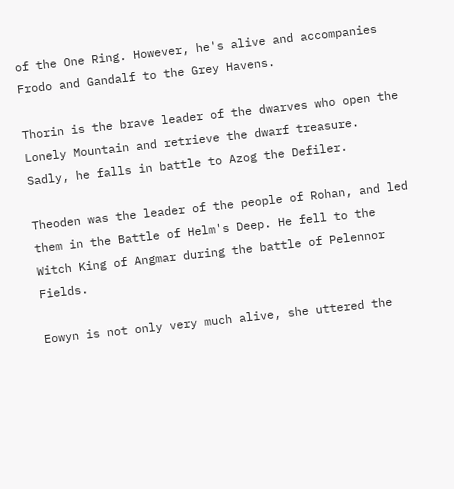of the One Ring. However, he's alive and accompanies Frodo and Gandalf to the Grey Havens.

Thorin is the brave leader of the dwarves who open the Lonely Mountain and retrieve the dwarf treasure. Sadly, he falls in battle to Azog the Defiler.

Theoden was the leader of the people of Rohan, and led them in the Battle of Helm's Deep. He fell to the Witch King of Angmar during the battle of Pelennor Fields.

Eowyn is not only very much alive, she uttered the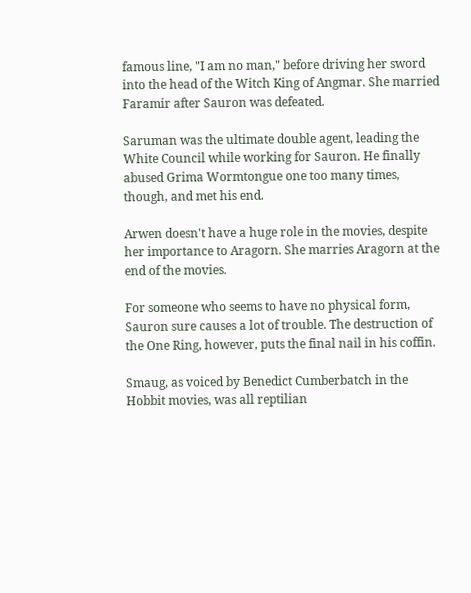famous line, "I am no man," before driving her sword into the head of the Witch King of Angmar. She married Faramir after Sauron was defeated.

Saruman was the ultimate double agent, leading the White Council while working for Sauron. He finally abused Grima Wormtongue one too many times, though, and met his end.

Arwen doesn't have a huge role in the movies, despite her importance to Aragorn. She marries Aragorn at the end of the movies.

For someone who seems to have no physical form, Sauron sure causes a lot of trouble. The destruction of the One Ring, however, puts the final nail in his coffin.

Smaug, as voiced by Benedict Cumberbatch in the Hobbit movies, was all reptilian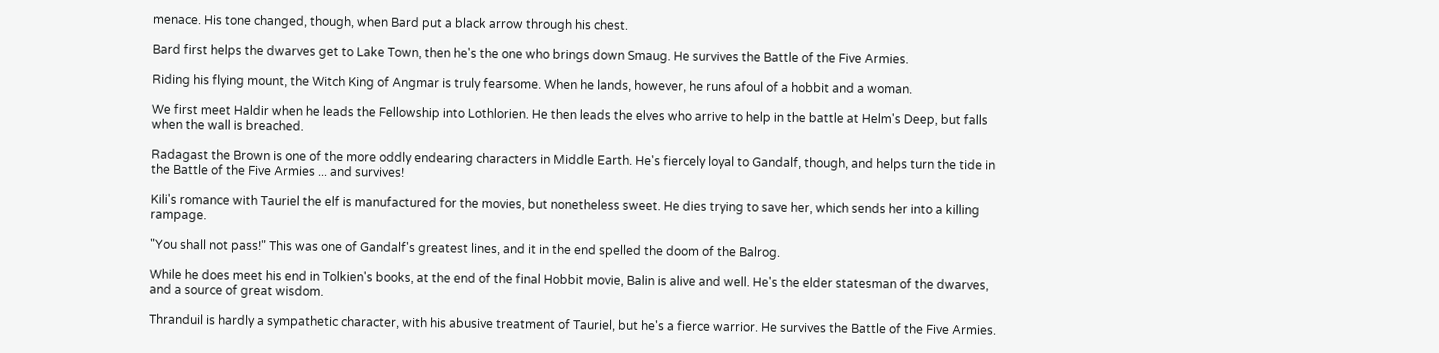menace. His tone changed, though, when Bard put a black arrow through his chest.

Bard first helps the dwarves get to Lake Town, then he's the one who brings down Smaug. He survives the Battle of the Five Armies.

Riding his flying mount, the Witch King of Angmar is truly fearsome. When he lands, however, he runs afoul of a hobbit and a woman.

We first meet Haldir when he leads the Fellowship into Lothlorien. He then leads the elves who arrive to help in the battle at Helm's Deep, but falls when the wall is breached.

Radagast the Brown is one of the more oddly endearing characters in Middle Earth. He's fiercely loyal to Gandalf, though, and helps turn the tide in the Battle of the Five Armies ... and survives!

Kili's romance with Tauriel the elf is manufactured for the movies, but nonetheless sweet. He dies trying to save her, which sends her into a killing rampage.

"You shall not pass!" This was one of Gandalf's greatest lines, and it in the end spelled the doom of the Balrog.

While he does meet his end in Tolkien's books, at the end of the final Hobbit movie, Balin is alive and well. He's the elder statesman of the dwarves, and a source of great wisdom.

Thranduil is hardly a sympathetic character, with his abusive treatment of Tauriel, but he's a fierce warrior. He survives the Battle of the Five Armies.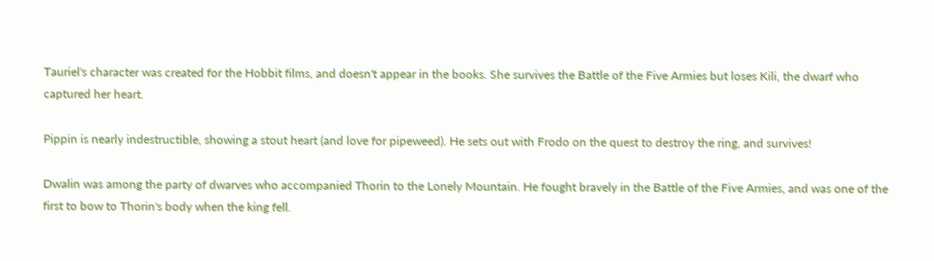Tauriel's character was created for the Hobbit films, and doesn't appear in the books. She survives the Battle of the Five Armies but loses Kili, the dwarf who captured her heart.

Pippin is nearly indestructible, showing a stout heart (and love for pipeweed). He sets out with Frodo on the quest to destroy the ring, and survives!

Dwalin was among the party of dwarves who accompanied Thorin to the Lonely Mountain. He fought bravely in the Battle of the Five Armies, and was one of the first to bow to Thorin's body when the king fell.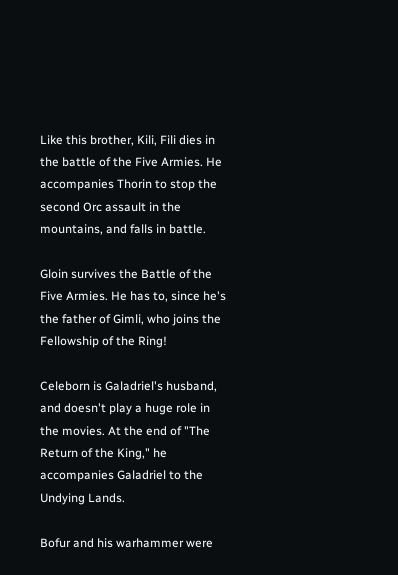Like this brother, Kili, Fili dies in the battle of the Five Armies. He accompanies Thorin to stop the second Orc assault in the mountains, and falls in battle.

Gloin survives the Battle of the Five Armies. He has to, since he's the father of Gimli, who joins the Fellowship of the Ring!

Celeborn is Galadriel's husband, and doesn't play a huge role in the movies. At the end of "The Return of the King," he accompanies Galadriel to the Undying Lands.

Bofur and his warhammer were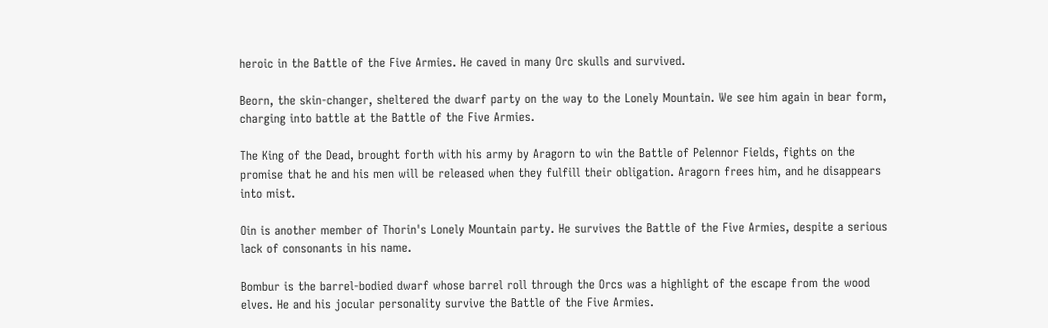heroic in the Battle of the Five Armies. He caved in many Orc skulls and survived.

Beorn, the skin-changer, sheltered the dwarf party on the way to the Lonely Mountain. We see him again in bear form, charging into battle at the Battle of the Five Armies.

The King of the Dead, brought forth with his army by Aragorn to win the Battle of Pelennor Fields, fights on the promise that he and his men will be released when they fulfill their obligation. Aragorn frees him, and he disappears into mist.

Oin is another member of Thorin's Lonely Mountain party. He survives the Battle of the Five Armies, despite a serious lack of consonants in his name.

Bombur is the barrel-bodied dwarf whose barrel roll through the Orcs was a highlight of the escape from the wood elves. He and his jocular personality survive the Battle of the Five Armies.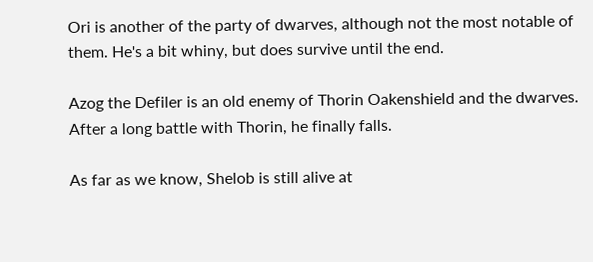Ori is another of the party of dwarves, although not the most notable of them. He's a bit whiny, but does survive until the end.

Azog the Defiler is an old enemy of Thorin Oakenshield and the dwarves. After a long battle with Thorin, he finally falls.

As far as we know, Shelob is still alive at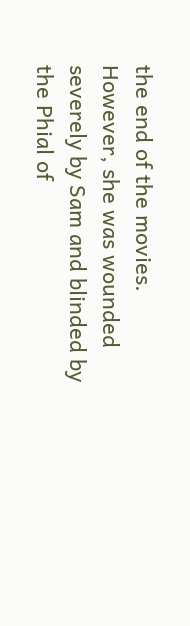the end of the movies. However, she was wounded severely by Sam and blinded by the Phial of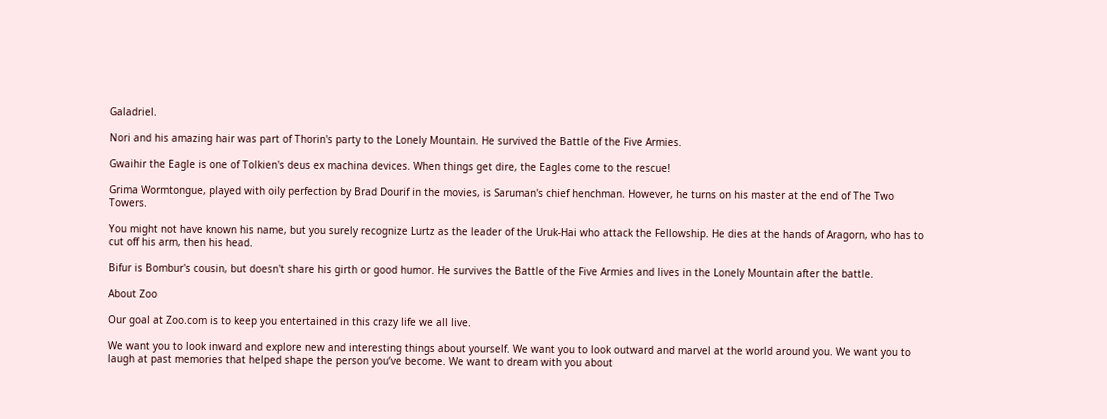Galadriel.

Nori and his amazing hair was part of Thorin's party to the Lonely Mountain. He survived the Battle of the Five Armies.

Gwaihir the Eagle is one of Tolkien's deus ex machina devices. When things get dire, the Eagles come to the rescue!

Grima Wormtongue, played with oily perfection by Brad Dourif in the movies, is Saruman's chief henchman. However, he turns on his master at the end of The Two Towers.

You might not have known his name, but you surely recognize Lurtz as the leader of the Uruk-Hai who attack the Fellowship. He dies at the hands of Aragorn, who has to cut off his arm, then his head.

Bifur is Bombur's cousin, but doesn't share his girth or good humor. He survives the Battle of the Five Armies and lives in the Lonely Mountain after the battle.

About Zoo

Our goal at Zoo.com is to keep you entertained in this crazy life we all live.

We want you to look inward and explore new and interesting things about yourself. We want you to look outward and marvel at the world around you. We want you to laugh at past memories that helped shape the person you’ve become. We want to dream with you about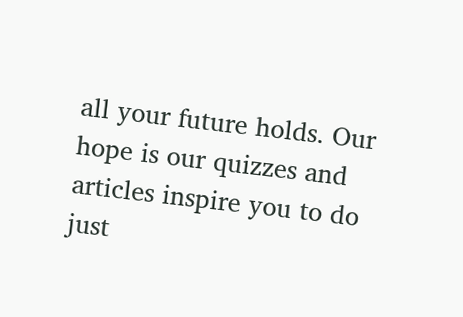all your future holds. Our hope is our quizzes and articles inspire you to do just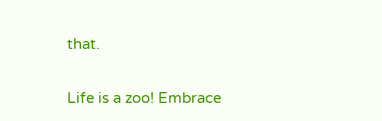that.

Life is a zoo! Embrace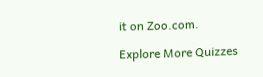it on Zoo.com.

Explore More Quizzes